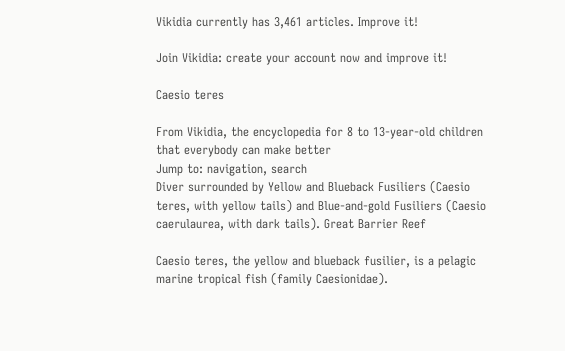Vikidia currently has 3,461 articles. Improve it!

Join Vikidia: create your account now and improve it!

Caesio teres

From Vikidia, the encyclopedia for 8 to 13-year-old children that everybody can make better
Jump to: navigation, search
Diver surrounded by Yellow and Blueback Fusiliers (Caesio teres, with yellow tails) and Blue-and-gold Fusiliers (Caesio caerulaurea, with dark tails). Great Barrier Reef

Caesio teres, the yellow and blueback fusilier, is a pelagic marine tropical fish (family Caesionidae).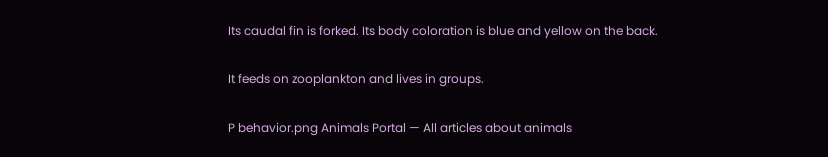Its caudal fin is forked. Its body coloration is blue and yellow on the back.

It feeds on zooplankton and lives in groups.

P behavior.png Animals Portal — All articles about animals